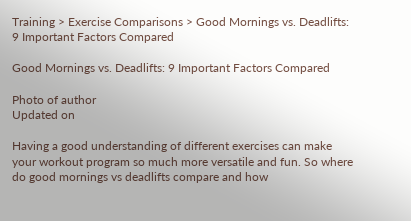Training > Exercise Comparisons > Good Mornings vs. Deadlifts: 9 Important Factors Compared

Good Mornings vs. Deadlifts: 9 Important Factors Compared

Photo of author
Updated on

Having a good understanding of different exercises can make your workout program so much more versatile and fun. So where do good mornings vs deadlifts compare and how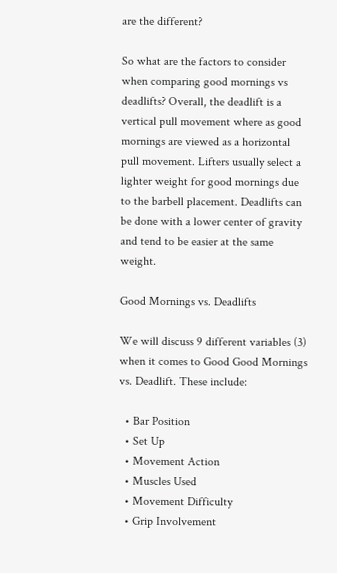are the different?

So what are the factors to consider when comparing good mornings vs deadlifts? Overall, the deadlift is a vertical pull movement where as good mornings are viewed as a horizontal pull movement. Lifters usually select a lighter weight for good mornings due to the barbell placement. Deadlifts can be done with a lower center of gravity and tend to be easier at the same weight.

Good Mornings vs. Deadlifts

We will discuss 9 different variables (3) when it comes to Good Good Mornings vs. Deadlift. These include:

  • Bar Position
  • Set Up
  • Movement Action
  • Muscles Used
  • Movement Difficulty
  • Grip Involvement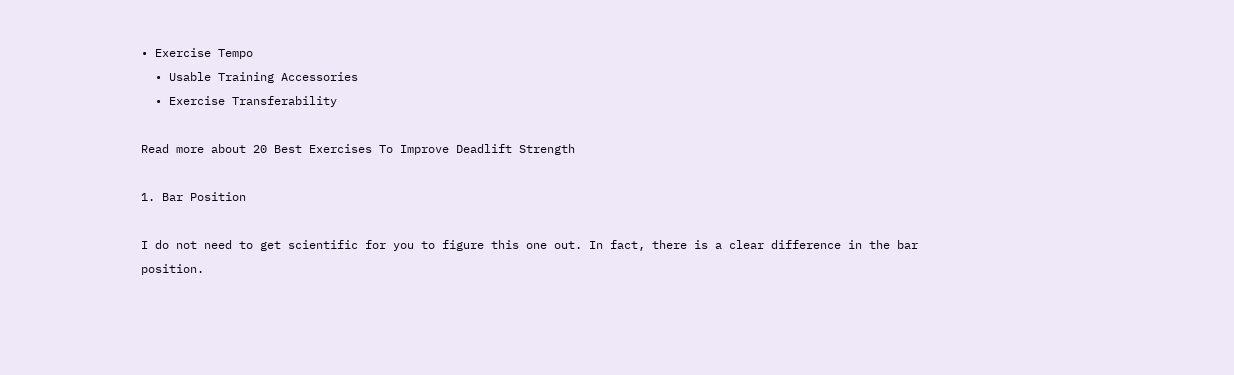• Exercise Tempo
  • Usable Training Accessories
  • Exercise Transferability

Read more about 20 Best Exercises To Improve Deadlift Strength

1. Bar Position

I do not need to get scientific for you to figure this one out. In fact, there is a clear difference in the bar position.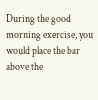During the good morning exercise, you would place the bar above the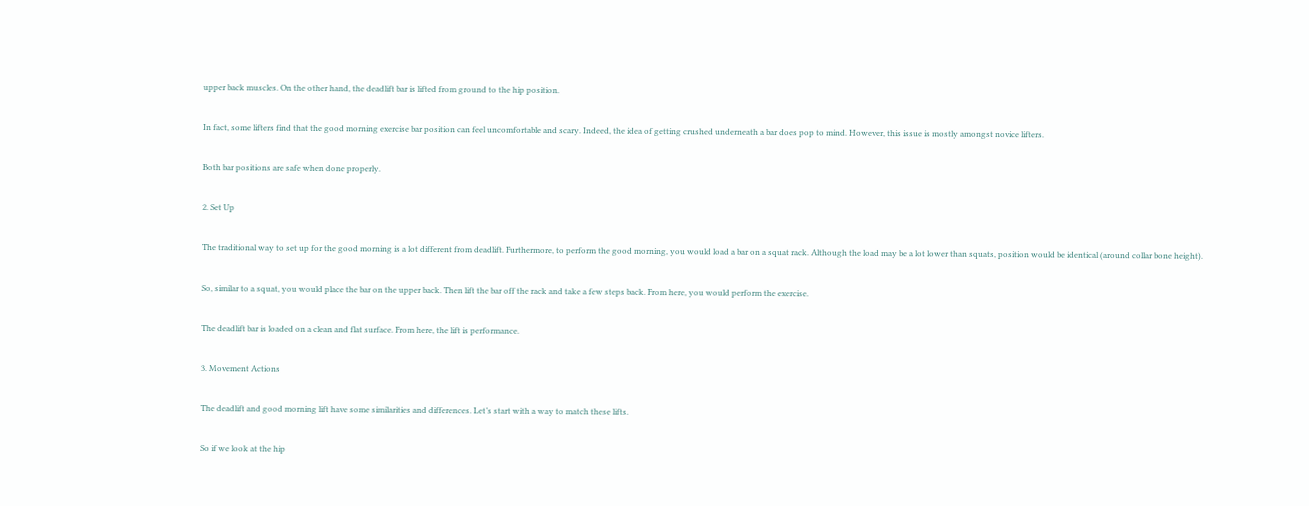upper back muscles. On the other hand, the deadlift bar is lifted from ground to the hip position.

In fact, some lifters find that the good morning exercise bar position can feel uncomfortable and scary. Indeed, the idea of getting crushed underneath a bar does pop to mind. However, this issue is mostly amongst novice lifters.

Both bar positions are safe when done properly.

2. Set Up

The traditional way to set up for the good morning is a lot different from deadlift. Furthermore, to perform the good morning, you would load a bar on a squat rack. Although the load may be a lot lower than squats, position would be identical (around collar bone height).

So, similar to a squat, you would place the bar on the upper back. Then lift the bar off the rack and take a few steps back. From here, you would perform the exercise.

The deadlift bar is loaded on a clean and flat surface. From here, the lift is performance.

3. Movement Actions

The deadlift and good morning lift have some similarities and differences. Let’s start with a way to match these lifts.

So if we look at the hip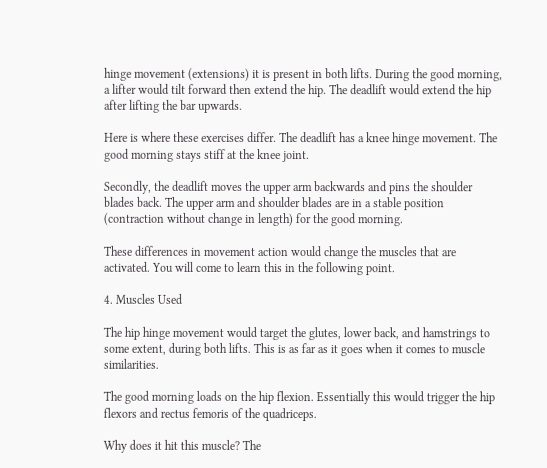hinge movement (extensions) it is present in both lifts. During the good morning, a lifter would tilt forward then extend the hip. The deadlift would extend the hip after lifting the bar upwards.

Here is where these exercises differ. The deadlift has a knee hinge movement. The good morning stays stiff at the knee joint.

Secondly, the deadlift moves the upper arm backwards and pins the shoulder blades back. The upper arm and shoulder blades are in a stable position (contraction without change in length) for the good morning.

These differences in movement action would change the muscles that are activated. You will come to learn this in the following point.

4. Muscles Used

The hip hinge movement would target the glutes, lower back, and hamstrings to some extent, during both lifts. This is as far as it goes when it comes to muscle similarities.

The good morning loads on the hip flexion. Essentially this would trigger the hip flexors and rectus femoris of the quadriceps.

Why does it hit this muscle? The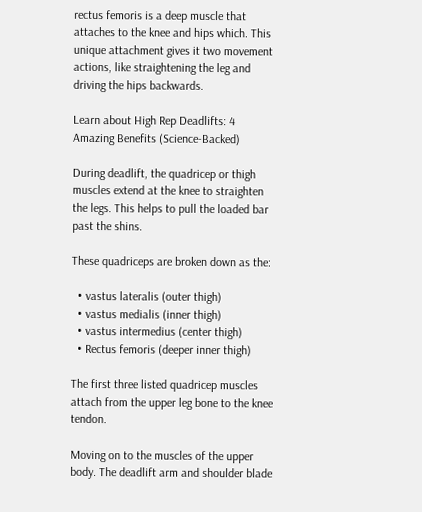rectus femoris is a deep muscle that attaches to the knee and hips which. This unique attachment gives it two movement actions, like straightening the leg and driving the hips backwards.

Learn about High Rep Deadlifts: 4 Amazing Benefits (Science-Backed)

During deadlift, the quadricep or thigh muscles extend at the knee to straighten the legs. This helps to pull the loaded bar past the shins.

These quadriceps are broken down as the:

  • vastus lateralis (outer thigh)
  • vastus medialis (inner thigh)
  • vastus intermedius (center thigh)
  • Rectus femoris (deeper inner thigh)

The first three listed quadricep muscles attach from the upper leg bone to the knee tendon.

Moving on to the muscles of the upper body. The deadlift arm and shoulder blade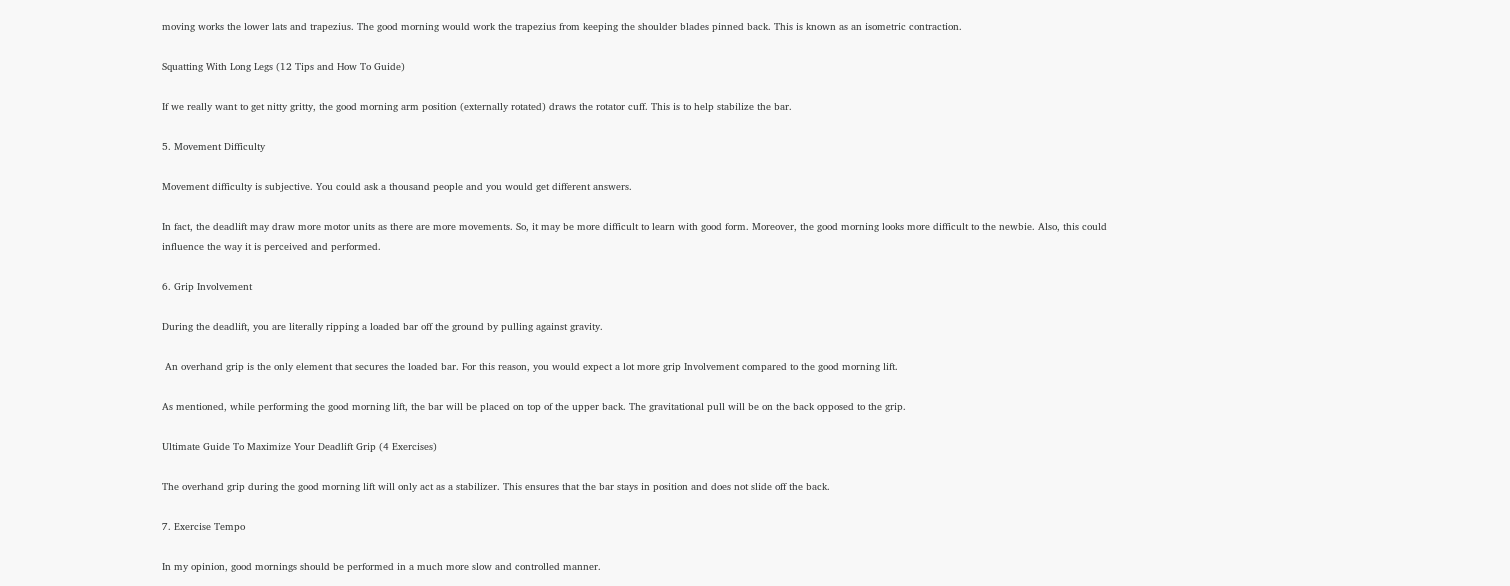moving works the lower lats and trapezius. The good morning would work the trapezius from keeping the shoulder blades pinned back. This is known as an isometric contraction.

Squatting With Long Legs (12 Tips and How To Guide)

If we really want to get nitty gritty, the good morning arm position (externally rotated) draws the rotator cuff. This is to help stabilize the bar.

5. Movement Difficulty

Movement difficulty is subjective. You could ask a thousand people and you would get different answers.

In fact, the deadlift may draw more motor units as there are more movements. So, it may be more difficult to learn with good form. Moreover, the good morning looks more difficult to the newbie. Also, this could influence the way it is perceived and performed.

6. Grip Involvement

During the deadlift, you are literally ripping a loaded bar off the ground by pulling against gravity.

 An overhand grip is the only element that secures the loaded bar. For this reason, you would expect a lot more grip Involvement compared to the good morning lift.

As mentioned, while performing the good morning lift, the bar will be placed on top of the upper back. The gravitational pull will be on the back opposed to the grip.

Ultimate Guide To Maximize Your Deadlift Grip (4 Exercises)

The overhand grip during the good morning lift will only act as a stabilizer. This ensures that the bar stays in position and does not slide off the back.

7. Exercise Tempo

In my opinion, good mornings should be performed in a much more slow and controlled manner.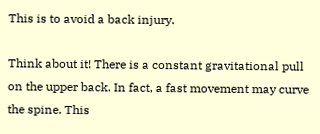This is to avoid a back injury.

Think about it! There is a constant gravitational pull on the upper back. In fact, a fast movement may curve the spine. This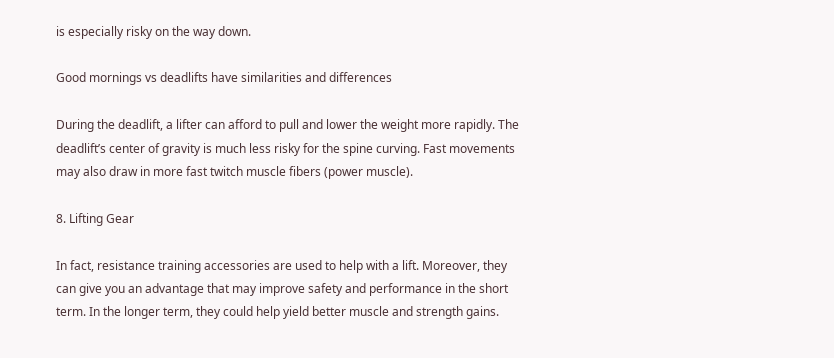is especially risky on the way down.

Good mornings vs deadlifts have similarities and differences

During the deadlift, a lifter can afford to pull and lower the weight more rapidly. The deadlift’s center of gravity is much less risky for the spine curving. Fast movements may also draw in more fast twitch muscle fibers (power muscle).

8. Lifting Gear

In fact, resistance training accessories are used to help with a lift. Moreover, they can give you an advantage that may improve safety and performance in the short term. In the longer term, they could help yield better muscle and strength gains.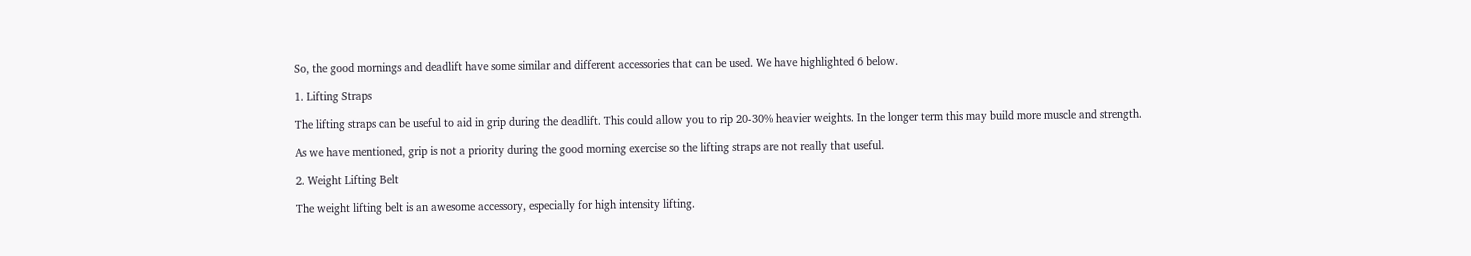So, the good mornings and deadlift have some similar and different accessories that can be used. We have highlighted 6 below.

1. Lifting Straps

The lifting straps can be useful to aid in grip during the deadlift. This could allow you to rip 20-30% heavier weights. In the longer term this may build more muscle and strength.

As we have mentioned, grip is not a priority during the good morning exercise so the lifting straps are not really that useful.

2. Weight Lifting Belt

The weight lifting belt is an awesome accessory, especially for high intensity lifting.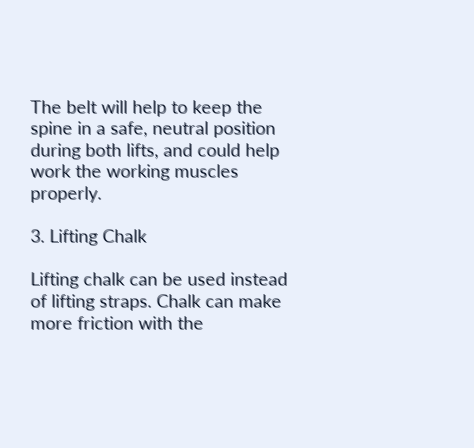The belt will help to keep the spine in a safe, neutral position during both lifts, and could help work the working muscles properly.

3. Lifting Chalk

Lifting chalk can be used instead of lifting straps. Chalk can make more friction with the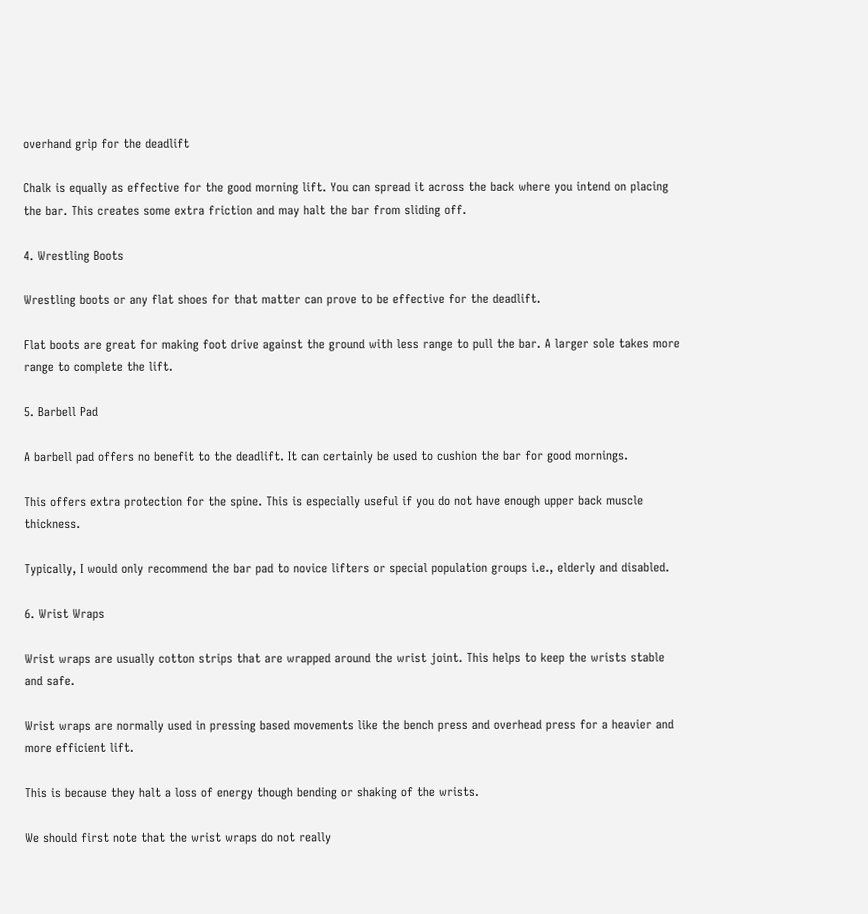overhand grip for the deadlift

Chalk is equally as effective for the good morning lift. You can spread it across the back where you intend on placing the bar. This creates some extra friction and may halt the bar from sliding off.

4. Wrestling Boots

Wrestling boots or any flat shoes for that matter can prove to be effective for the deadlift.

Flat boots are great for making foot drive against the ground with less range to pull the bar. A larger sole takes more range to complete the lift.

5. Barbell Pad

A barbell pad offers no benefit to the deadlift. It can certainly be used to cushion the bar for good mornings.

This offers extra protection for the spine. This is especially useful if you do not have enough upper back muscle thickness.

Typically, I would only recommend the bar pad to novice lifters or special population groups i.e., elderly and disabled.

6. Wrist Wraps

Wrist wraps are usually cotton strips that are wrapped around the wrist joint. This helps to keep the wrists stable and safe.

Wrist wraps are normally used in pressing based movements like the bench press and overhead press for a heavier and more efficient lift.

This is because they halt a loss of energy though bending or shaking of the wrists.

We should first note that the wrist wraps do not really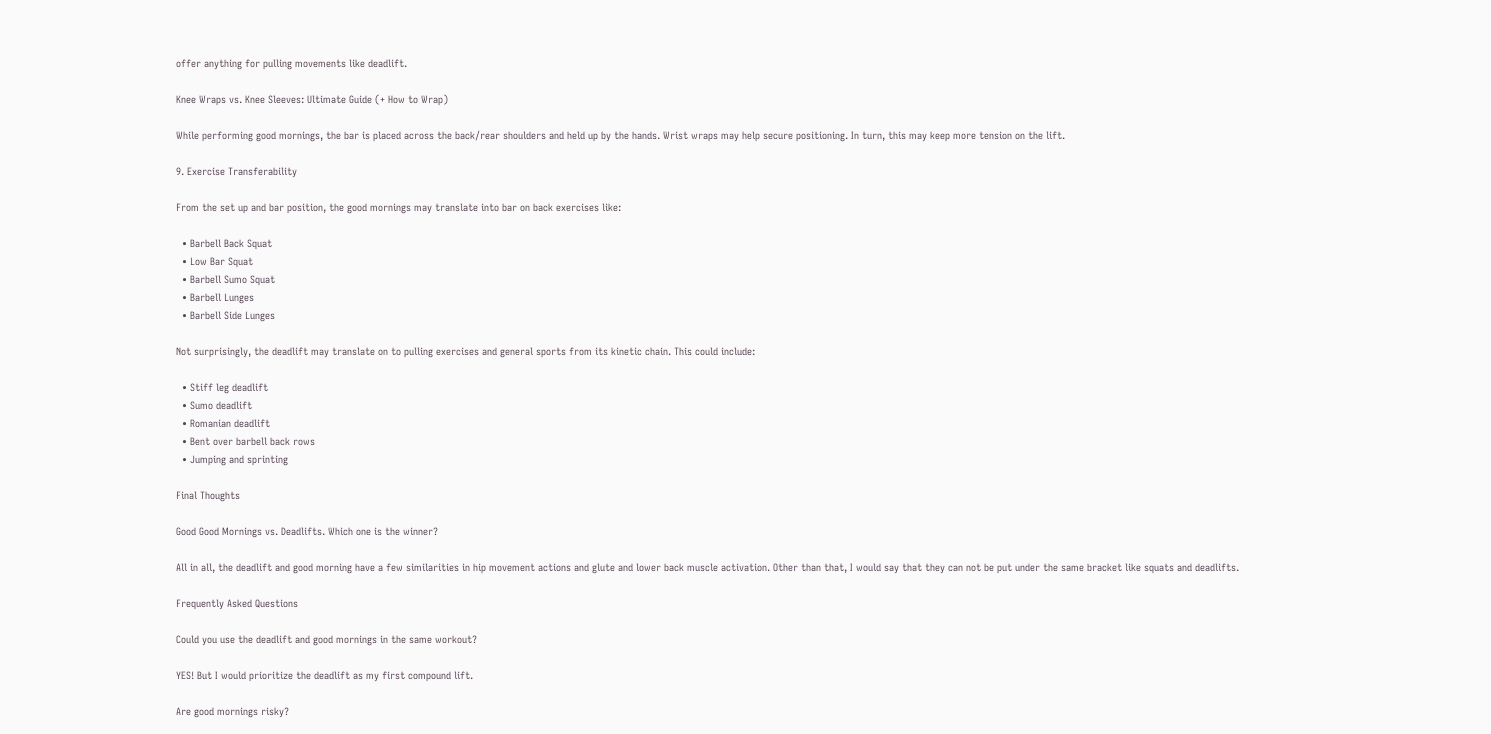offer anything for pulling movements like deadlift.

Knee Wraps vs. Knee Sleeves: Ultimate Guide (+ How to Wrap)

While performing good mornings, the bar is placed across the back/rear shoulders and held up by the hands. Wrist wraps may help secure positioning. In turn, this may keep more tension on the lift.

9. Exercise Transferability

From the set up and bar position, the good mornings may translate into bar on back exercises like:

  • Barbell Back Squat
  • Low Bar Squat
  • Barbell Sumo Squat
  • Barbell Lunges
  • Barbell Side Lunges

Not surprisingly, the deadlift may translate on to pulling exercises and general sports from its kinetic chain. This could include:

  • Stiff leg deadlift
  • Sumo deadlift
  • Romanian deadlift
  • Bent over barbell back rows
  • Jumping and sprinting

Final Thoughts

Good Good Mornings vs. Deadlifts. Which one is the winner?

All in all, the deadlift and good morning have a few similarities in hip movement actions and glute and lower back muscle activation. Other than that, I would say that they can not be put under the same bracket like squats and deadlifts.

Frequently Asked Questions

Could you use the deadlift and good mornings in the same workout?

YES! But I would prioritize the deadlift as my first compound lift.

Are good mornings risky?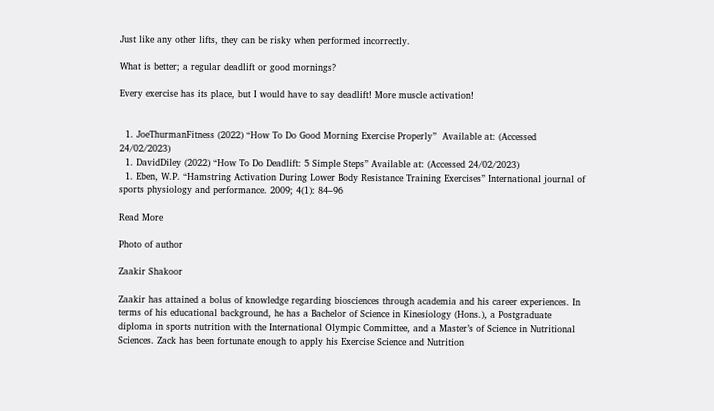Just like any other lifts, they can be risky when performed incorrectly.

What is better; a regular deadlift or good mornings?

Every exercise has its place, but I would have to say deadlift! More muscle activation!


  1. JoeThurmanFitness (2022) “How To Do Good Morning Exercise Properly”  Available at: (Accessed 24/02/2023)
  1. DavidDiley (2022) “How To Do Deadlift: 5 Simple Steps” Available at: (Accessed 24/02/2023)
  1. Eben, W.P. “Hamstring Activation During Lower Body Resistance Training Exercises” International journal of sports physiology and performance. 2009; 4(1): 84–96

Read More

Photo of author

Zaakir Shakoor

Zaakir has attained a bolus of knowledge regarding biosciences through academia and his career experiences. In terms of his educational background, he has a Bachelor of Science in Kinesiology (Hons.), a Postgraduate diploma in sports nutrition with the International Olympic Committee, and a Master’s of Science in Nutritional Sciences. Zack has been fortunate enough to apply his Exercise Science and Nutrition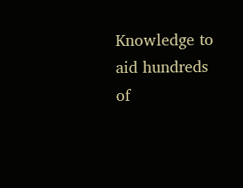Knowledge to aid hundreds of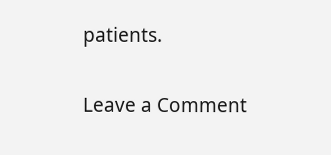patients.

Leave a Comment